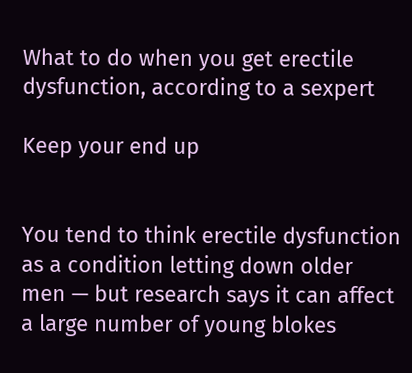What to do when you get erectile dysfunction, according to a sexpert

Keep your end up


You tend to think erectile dysfunction as a condition letting down older men — but research says it can affect a large number of young blokes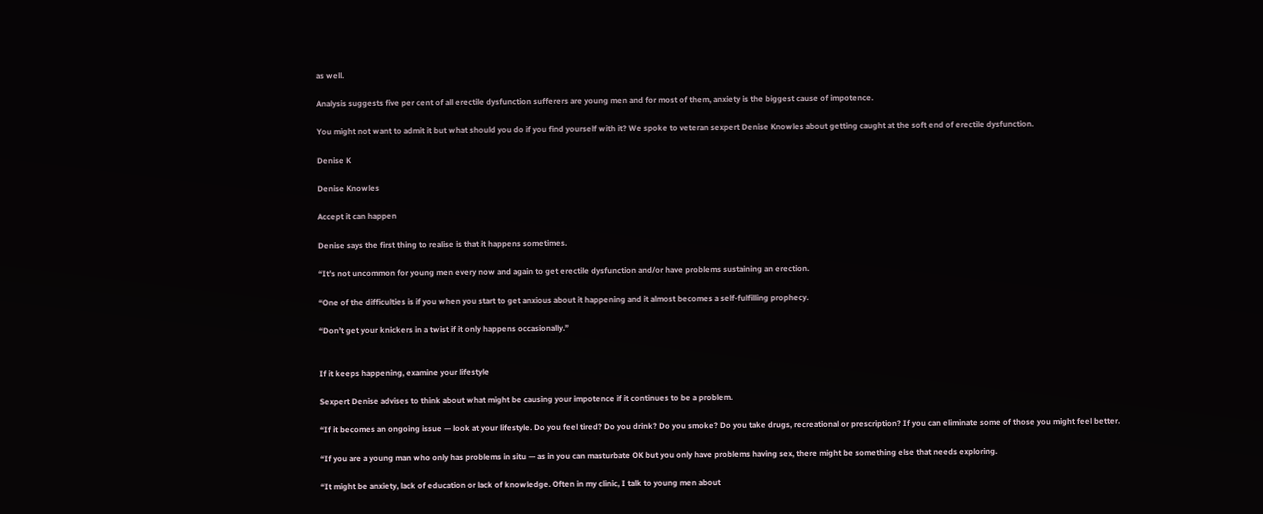as well.

Analysis suggests five per cent of all erectile dysfunction sufferers are young men and for most of them, anxiety is the biggest cause of impotence.

You might not want to admit it but what should you do if you find yourself with it? We spoke to veteran sexpert Denise Knowles about getting caught at the soft end of erectile dysfunction.

Denise K

Denise Knowles

Accept it can happen

Denise says the first thing to realise is that it happens sometimes.

“It’s not uncommon for young men every now and again to get erectile dysfunction and/or have problems sustaining an erection.

“One of the difficulties is if you when you start to get anxious about it happening and it almost becomes a self-fulfilling prophecy.

“Don’t get your knickers in a twist if it only happens occasionally.”


If it keeps happening, examine your lifestyle

Sexpert Denise advises to think about what might be causing your impotence if it continues to be a problem.

“If it becomes an ongoing issue — look at your lifestyle. Do you feel tired? Do you drink? Do you smoke? Do you take drugs, recreational or prescription? If you can eliminate some of those you might feel better.

“If you are a young man who only has problems in situ — as in you can masturbate OK but you only have problems having sex, there might be something else that needs exploring.

“It might be anxiety, lack of education or lack of knowledge. Often in my clinic, I talk to young men about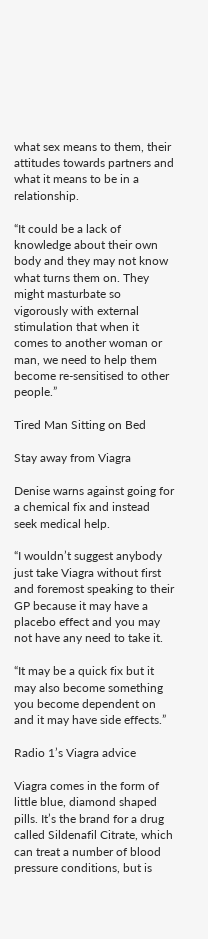what sex means to them, their attitudes towards partners and what it means to be in a relationship.

“It could be a lack of knowledge about their own body and they may not know what turns them on. They might masturbate so vigorously with external stimulation that when it comes to another woman or man, we need to help them become re-sensitised to other people.”

Tired Man Sitting on Bed

Stay away from Viagra

Denise warns against going for a chemical fix and instead seek medical help.

“I wouldn’t suggest anybody just take Viagra without first and foremost speaking to their GP because it may have a placebo effect and you may not have any need to take it.

“It may be a quick fix but it may also become something you become dependent on and it may have side effects.”

Radio 1’s Viagra advice

Viagra comes in the form of little blue, diamond shaped pills. It’s the brand for a drug called Sildenafil Citrate, which can treat a number of blood pressure conditions, but is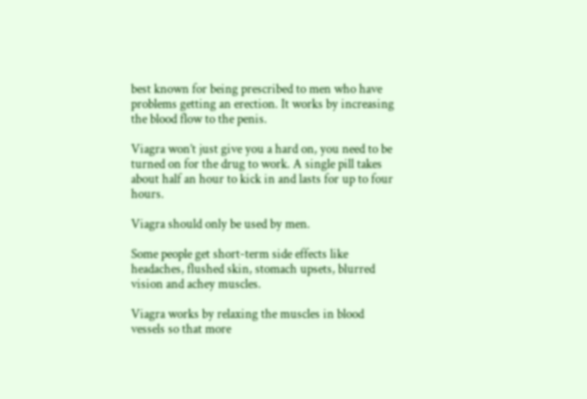best known for being prescribed to men who have problems getting an erection. It works by increasing the blood flow to the penis.

Viagra won’t just give you a hard on, you need to be turned on for the drug to work. A single pill takes about half an hour to kick in and lasts for up to four hours.

Viagra should only be used by men.

Some people get short-term side effects like headaches, flushed skin, stomach upsets, blurred vision and achey muscles.

Viagra works by relaxing the muscles in blood vessels so that more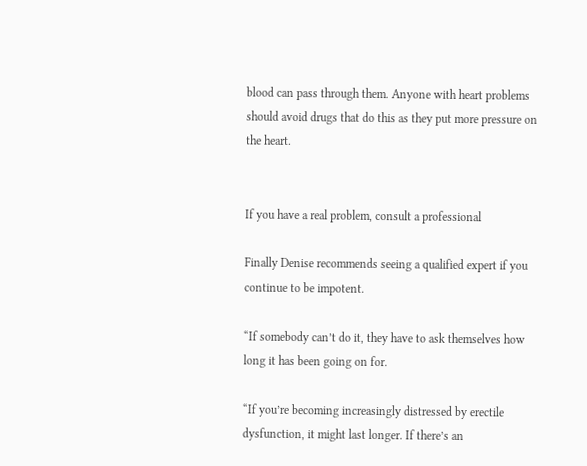blood can pass through them. Anyone with heart problems should avoid drugs that do this as they put more pressure on the heart.


If you have a real problem, consult a professional

Finally Denise recommends seeing a qualified expert if you continue to be impotent.

“If somebody can’t do it, they have to ask themselves how long it has been going on for.

“If you’re becoming increasingly distressed by erectile dysfunction, it might last longer. If there’s an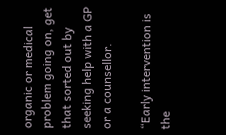organic or medical problem going on, get that sorted out by seeking help with a GP or a counsellor.

“Early intervention is the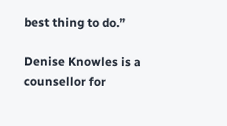best thing to do.”

Denise Knowles is a counsellor for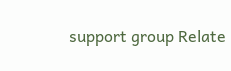support group Relate